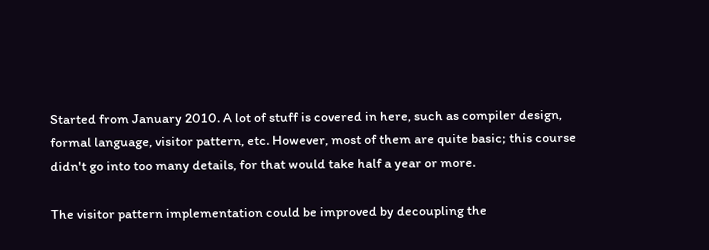Started from January 2010. A lot of stuff is covered in here, such as compiler design, formal language, visitor pattern, etc. However, most of them are quite basic; this course didn't go into too many details, for that would take half a year or more.

The visitor pattern implementation could be improved by decoupling the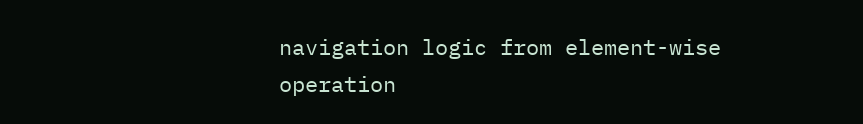navigation logic from element-wise operation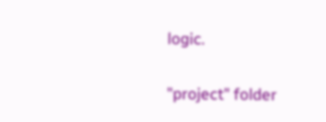logic.

"project" folder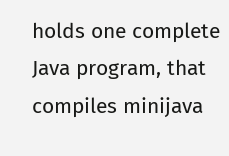holds one complete Java program, that compiles minijava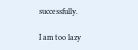successfully.

I am too lazy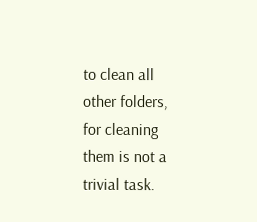to clean all other folders, for cleaning them is not a trivial task.